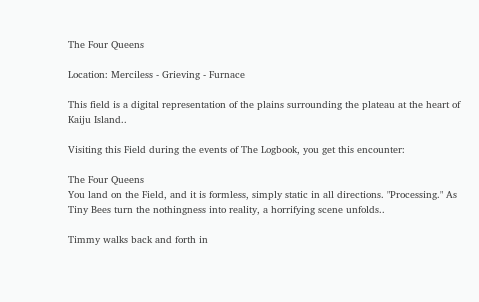The Four Queens

Location: Merciless - Grieving - Furnace

This field is a digital representation of the plains surrounding the plateau at the heart of Kaiju Island..

Visiting this Field during the events of The Logbook, you get this encounter:

The Four Queens
You land on the Field, and it is formless, simply static in all directions. "Processing." As Tiny Bees turn the nothingness into reality, a horrifying scene unfolds..

Timmy walks back and forth in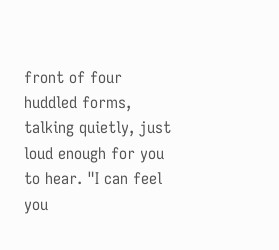front of four huddled forms, talking quietly, just loud enough for you to hear. "I can feel you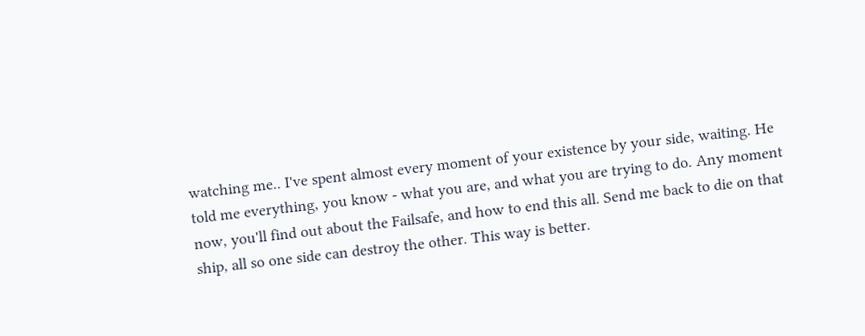watching me.. I've spent almost every moment of your existence by your side, waiting. He told me everything, you know - what you are, and what you are trying to do. Any moment now, you'll find out about the Failsafe, and how to end this all. Send me back to die on that ship, all so one side can destroy the other. This way is better.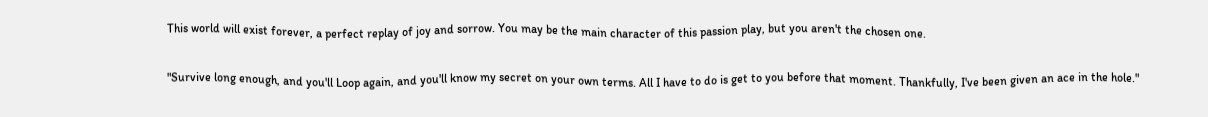This world will exist forever, a perfect replay of joy and sorrow. You may be the main character of this passion play, but you aren't the chosen one.

"Survive long enough, and you'll Loop again, and you'll know my secret on your own terms. All I have to do is get to you before that moment. Thankfully, I've been given an ace in the hole."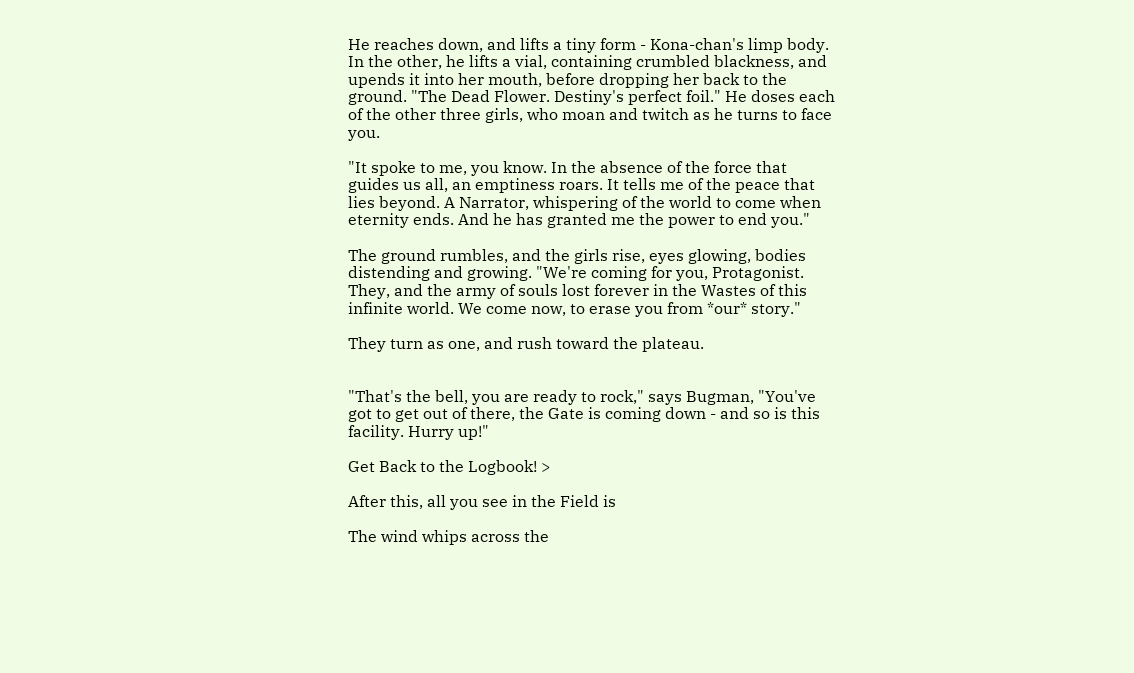He reaches down, and lifts a tiny form - Kona-chan's limp body. In the other, he lifts a vial, containing crumbled blackness, and upends it into her mouth, before dropping her back to the ground. "The Dead Flower. Destiny's perfect foil." He doses each of the other three girls, who moan and twitch as he turns to face you.

"It spoke to me, you know. In the absence of the force that guides us all, an emptiness roars. It tells me of the peace that lies beyond. A Narrator, whispering of the world to come when eternity ends. And he has granted me the power to end you."

The ground rumbles, and the girls rise, eyes glowing, bodies distending and growing. "We're coming for you, Protagonist. They, and the army of souls lost forever in the Wastes of this infinite world. We come now, to erase you from *our* story."

They turn as one, and rush toward the plateau.


"That's the bell, you are ready to rock," says Bugman, "You've got to get out of there, the Gate is coming down - and so is this facility. Hurry up!"

Get Back to the Logbook! >

After this, all you see in the Field is

The wind whips across the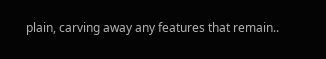plain, carving away any features that remain..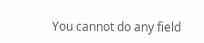You cannot do any field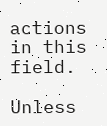actions in this field.

Unless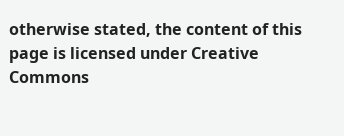otherwise stated, the content of this page is licensed under Creative Commons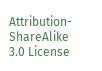Attribution-ShareAlike 3.0 License